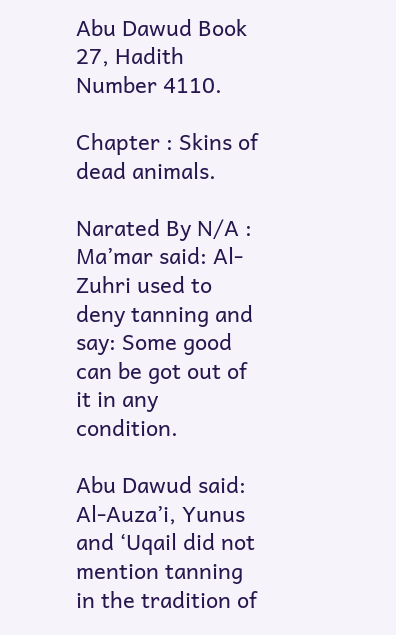Abu Dawud Book 27, Hadith Number 4110.

Chapter : Skins of dead animals.

Narated By N/A : Ma’mar said: Al-Zuhri used to deny tanning and say: Some good can be got out of it in any condition.

Abu Dawud said: Al-Auza’i, Yunus and ‘Uqail did not mention tanning in the tradition of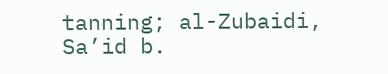tanning; al-Zubaidi, Sa’id b.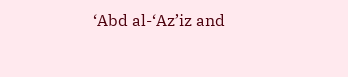‘Abd al-‘Az’iz and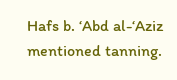Hafs b. ‘Abd al-‘Aziz mentioned tanning.